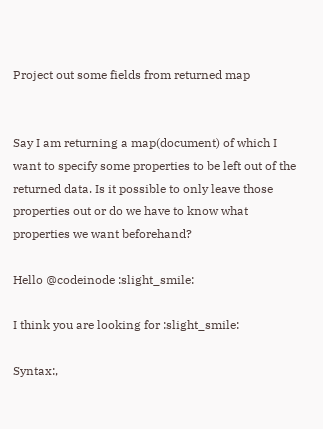Project out some fields from returned map


Say I am returning a map(document) of which I want to specify some properties to be left out of the returned data. Is it possible to only leave those properties out or do we have to know what properties we want beforehand?

Hello @codeinode :slight_smile:

I think you are looking for :slight_smile:

Syntax:,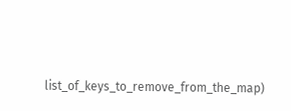list_of_keys_to_remove_from_the_map)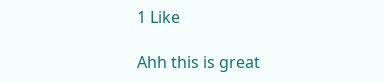1 Like

Ahh this is great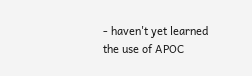- haven't yet learned the use of APOC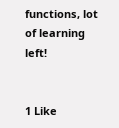functions, lot of learning left!


1 Like